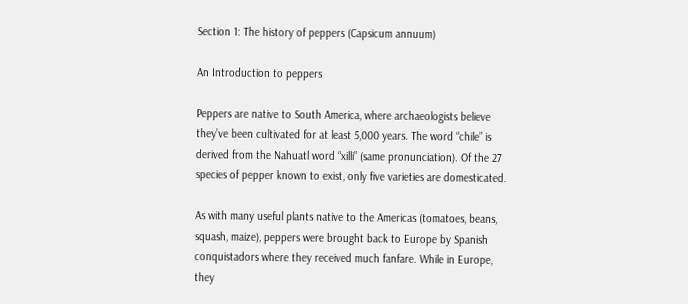Section 1: The history of peppers (Capsicum annuum)

An Introduction to peppers

Peppers are native to South America, where archaeologists believe they’ve been cultivated for at least 5,000 years. The word “chile” is derived from the Nahuatl word “xilli” (same pronunciation). Of the 27 species of pepper known to exist, only five varieties are domesticated.

As with many useful plants native to the Americas (tomatoes, beans, squash, maize), peppers were brought back to Europe by Spanish conquistadors where they received much fanfare. While in Europe, they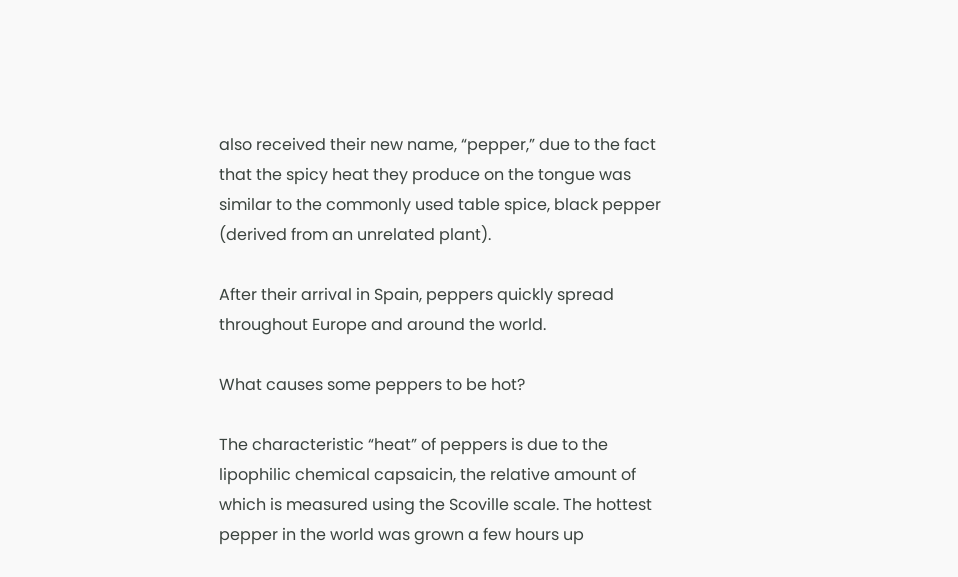also received their new name, “pepper,” due to the fact that the spicy heat they produce on the tongue was similar to the commonly used table spice, black pepper (derived from an unrelated plant).

After their arrival in Spain, peppers quickly spread throughout Europe and around the world.

What causes some peppers to be hot?

The characteristic “heat” of peppers is due to the lipophilic chemical capsaicin, the relative amount of which is measured using the Scoville scale. The hottest pepper in the world was grown a few hours up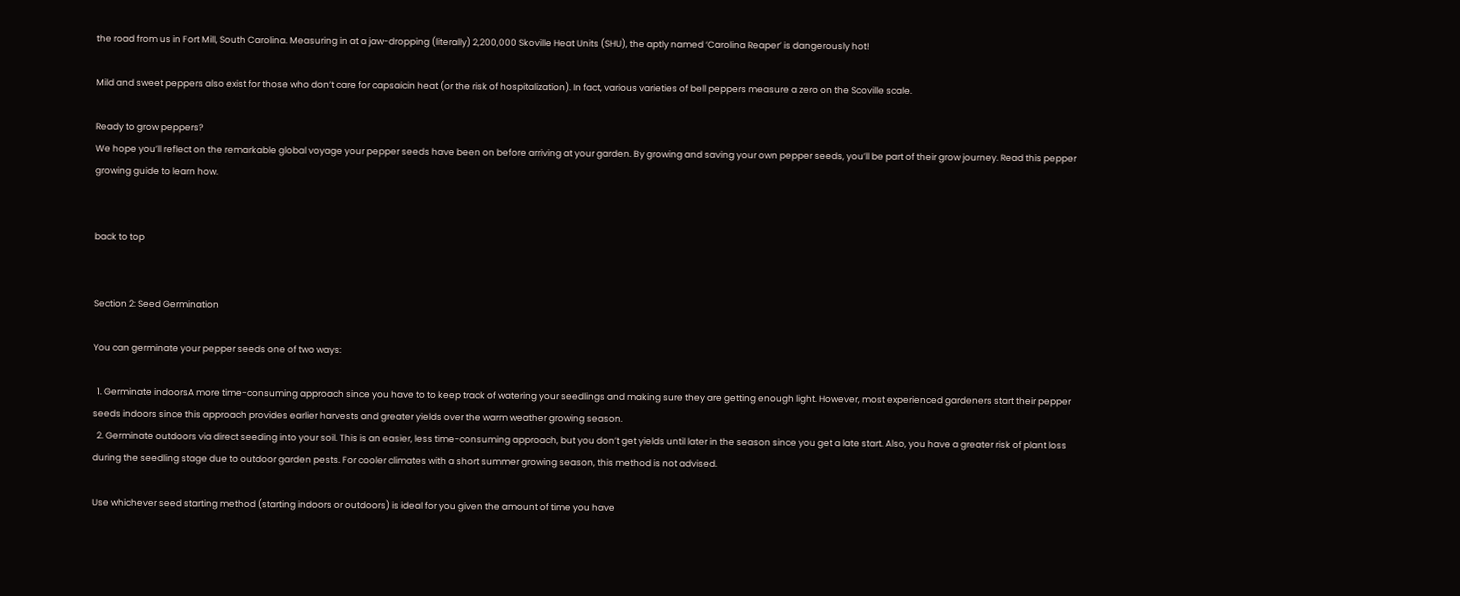the road from us in Fort Mill, South Carolina. Measuring in at a jaw-dropping (literally) 2,200,000 Skoville Heat Units (SHU), the aptly named ‘Carolina Reaper’ is dangerously hot!

Mild and sweet peppers also exist for those who don’t care for capsaicin heat (or the risk of hospitalization). In fact, various varieties of bell peppers measure a zero on the Scoville scale.

Ready to grow peppers?
We hope you’ll reflect on the remarkable global voyage your pepper seeds have been on before arriving at your garden. By growing and saving your own pepper seeds, you’ll be part of their grow journey. Read this pepper growing guide to learn how.


back to top


Section 2: Seed Germination

You can germinate your pepper seeds one of two ways:

  1. Germinate indoorsA more time-consuming approach since you have to to keep track of watering your seedlings and making sure they are getting enough light. However, most experienced gardeners start their pepper seeds indoors since this approach provides earlier harvests and greater yields over the warm weather growing season.
  2. Germinate outdoors via direct seeding into your soil. This is an easier, less time-consuming approach, but you don’t get yields until later in the season since you get a late start. Also, you have a greater risk of plant loss during the seedling stage due to outdoor garden pests. For cooler climates with a short summer growing season, this method is not advised.

Use whichever seed starting method (starting indoors or outdoors) is ideal for you given the amount of time you have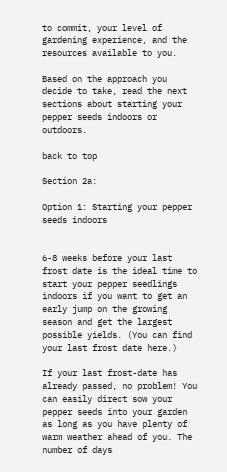to commit, your level of gardening experience, and the resources available to you.

Based on the approach you decide to take, read the next sections about starting your pepper seeds indoors or outdoors.

back to top

Section 2a:

Option 1: Starting your pepper seeds indoors


6-8 weeks before your last frost date is the ideal time to start your pepper seedlings indoors if you want to get an early jump on the growing season and get the largest possible yields. (You can find your last frost date here.)

If your last frost-date has already passed, no problem! You can easily direct sow your pepper seeds into your garden as long as you have plenty of warm weather ahead of you. The number of days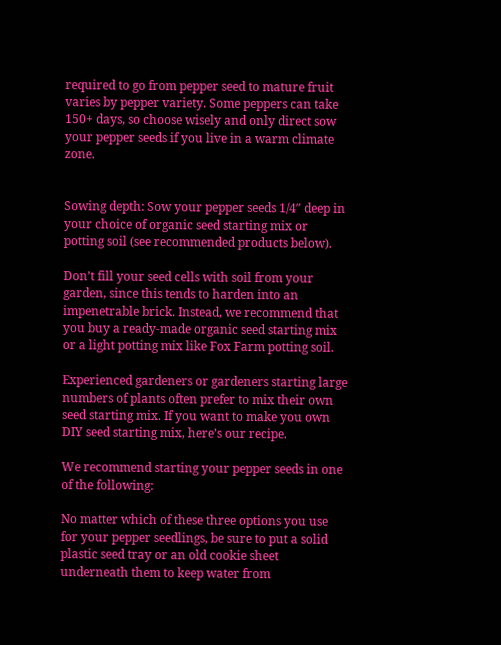required to go from pepper seed to mature fruit varies by pepper variety. Some peppers can take 150+ days, so choose wisely and only direct sow your pepper seeds if you live in a warm climate zone.


Sowing depth: Sow your pepper seeds 1/4″ deep in your choice of organic seed starting mix or potting soil (see recommended products below).

Don’t fill your seed cells with soil from your garden, since this tends to harden into an impenetrable brick. Instead, we recommend that you buy a ready-made organic seed starting mix or a light potting mix like Fox Farm potting soil.

Experienced gardeners or gardeners starting large numbers of plants often prefer to mix their own seed starting mix. If you want to make you own DIY seed starting mix, here’s our recipe.

We recommend starting your pepper seeds in one of the following:

No matter which of these three options you use for your pepper seedlings, be sure to put a solid plastic seed tray or an old cookie sheet underneath them to keep water from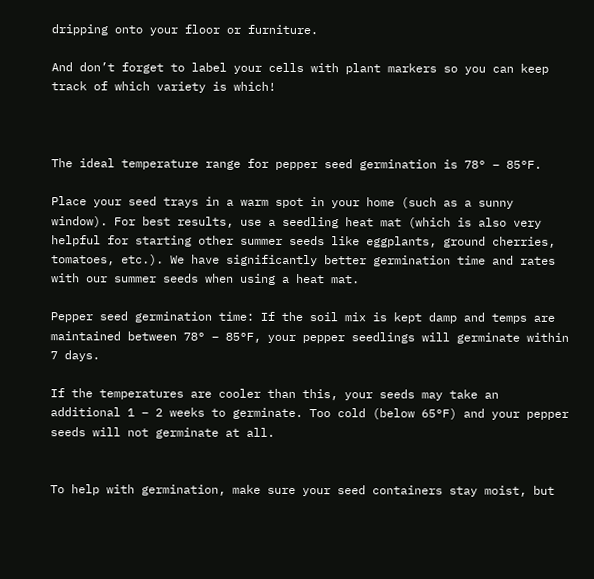dripping onto your floor or furniture.

And don’t forget to label your cells with plant markers so you can keep track of which variety is which!



The ideal temperature range for pepper seed germination is 78° – 85°F.

Place your seed trays in a warm spot in your home (such as a sunny window). For best results, use a seedling heat mat (which is also very helpful for starting other summer seeds like eggplants, ground cherries, tomatoes, etc.). We have significantly better germination time and rates with our summer seeds when using a heat mat.

Pepper seed germination time: If the soil mix is kept damp and temps are maintained between 78° – 85°F, your pepper seedlings will germinate within 7 days.

If the temperatures are cooler than this, your seeds may take an additional 1 – 2 weeks to germinate. Too cold (below 65°F) and your pepper seeds will not germinate at all.


To help with germination, make sure your seed containers stay moist, but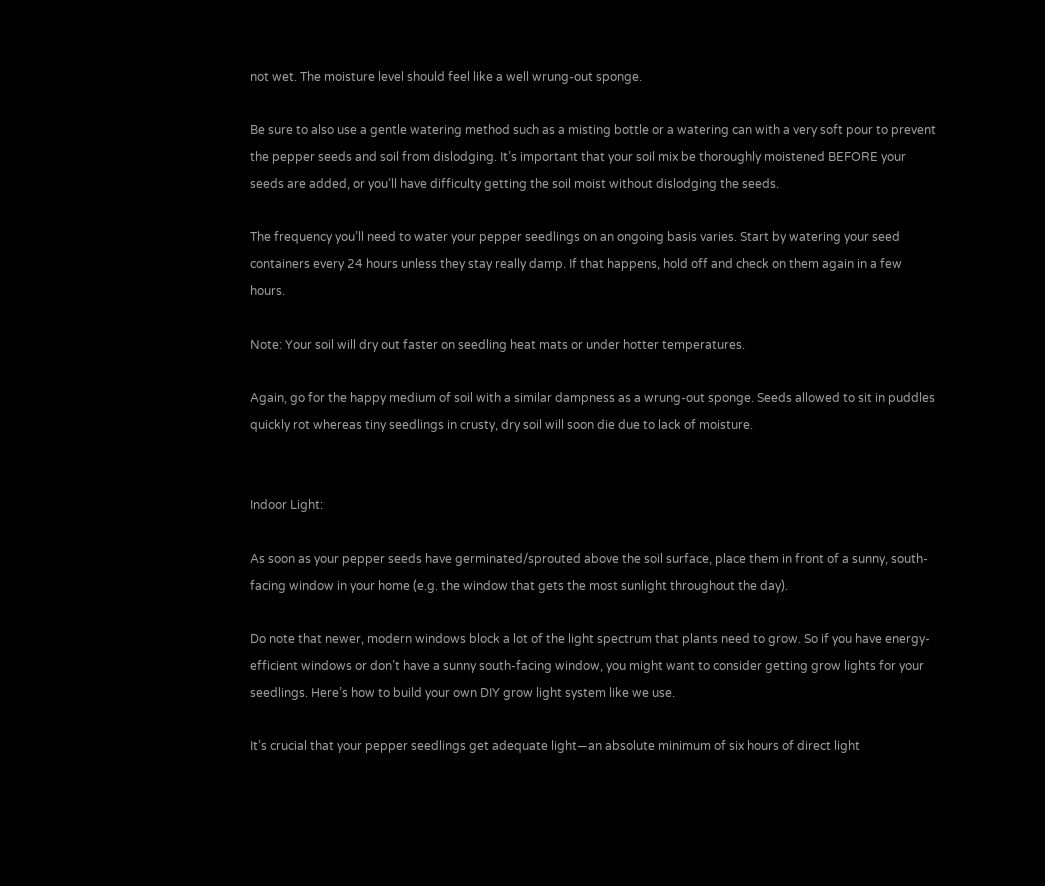not wet. The moisture level should feel like a well wrung-out sponge.

Be sure to also use a gentle watering method such as a misting bottle or a watering can with a very soft pour to prevent the pepper seeds and soil from dislodging. It’s important that your soil mix be thoroughly moistened BEFORE your seeds are added, or you’ll have difficulty getting the soil moist without dislodging the seeds.

The frequency you’ll need to water your pepper seedlings on an ongoing basis varies. Start by watering your seed containers every 24 hours unless they stay really damp. If that happens, hold off and check on them again in a few hours.

Note: Your soil will dry out faster on seedling heat mats or under hotter temperatures.

Again, go for the happy medium of soil with a similar dampness as a wrung-out sponge. Seeds allowed to sit in puddles quickly rot whereas tiny seedlings in crusty, dry soil will soon die due to lack of moisture.


Indoor Light:

As soon as your pepper seeds have germinated/sprouted above the soil surface, place them in front of a sunny, south-facing window in your home (e.g. the window that gets the most sunlight throughout the day).

Do note that newer, modern windows block a lot of the light spectrum that plants need to grow. So if you have energy-efficient windows or don’t have a sunny south-facing window, you might want to consider getting grow lights for your seedlings. Here’s how to build your own DIY grow light system like we use.

It’s crucial that your pepper seedlings get adequate light—an absolute minimum of six hours of direct light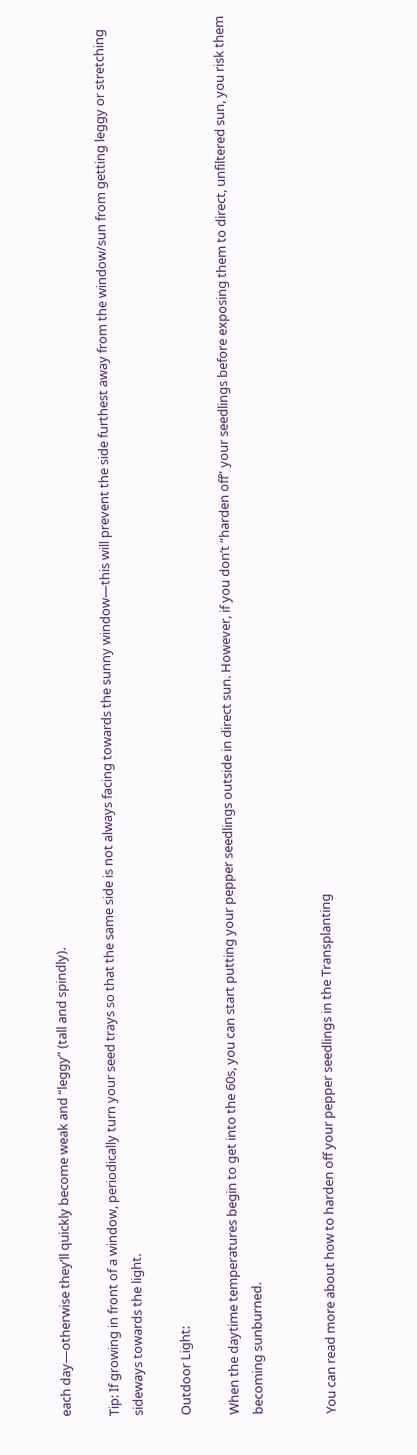each day—otherwise they’ll quickly become weak and “leggy” (tall and spindly).

Tip: If growing in front of a window, periodically turn your seed trays so that the same side is not always facing towards the sunny window—this will prevent the side furthest away from the window/sun from getting leggy or stretching sideways towards the light.

Outdoor Light:

When the daytime temperatures begin to get into the 60s, you can start putting your pepper seedlings outside in direct sun. However, if you don’t “harden off” your seedlings before exposing them to direct, unfiltered sun, you risk them becoming sunburned.


You can read more about how to harden off your pepper seedlings in the Transplanting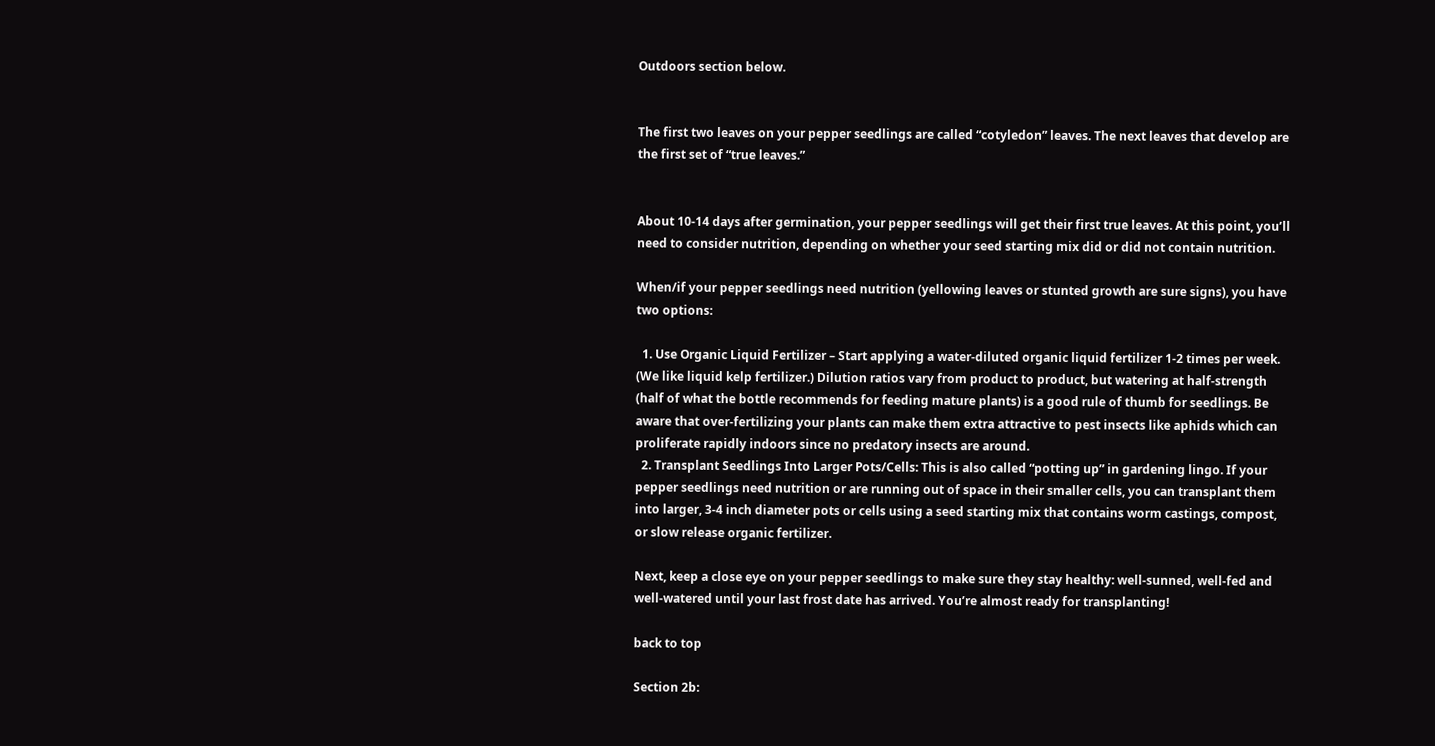Outdoors section below.


The first two leaves on your pepper seedlings are called “cotyledon” leaves. The next leaves that develop are the first set of “true leaves.”


About 10-14 days after germination, your pepper seedlings will get their first true leaves. At this point, you’ll need to consider nutrition, depending on whether your seed starting mix did or did not contain nutrition.

When/if your pepper seedlings need nutrition (yellowing leaves or stunted growth are sure signs), you have two options:

  1. Use Organic Liquid Fertilizer – Start applying a water-diluted organic liquid fertilizer 1-2 times per week. (We like liquid kelp fertilizer.) Dilution ratios vary from product to product, but watering at half-strength (half of what the bottle recommends for feeding mature plants) is a good rule of thumb for seedlings. Be aware that over-fertilizing your plants can make them extra attractive to pest insects like aphids which can proliferate rapidly indoors since no predatory insects are around.
  2. Transplant Seedlings Into Larger Pots/Cells: This is also called “potting up” in gardening lingo. If your pepper seedlings need nutrition or are running out of space in their smaller cells, you can transplant them into larger, 3-4 inch diameter pots or cells using a seed starting mix that contains worm castings, compost, or slow release organic fertilizer.

Next, keep a close eye on your pepper seedlings to make sure they stay healthy: well-sunned, well-fed and well-watered until your last frost date has arrived. You’re almost ready for transplanting!

back to top

Section 2b: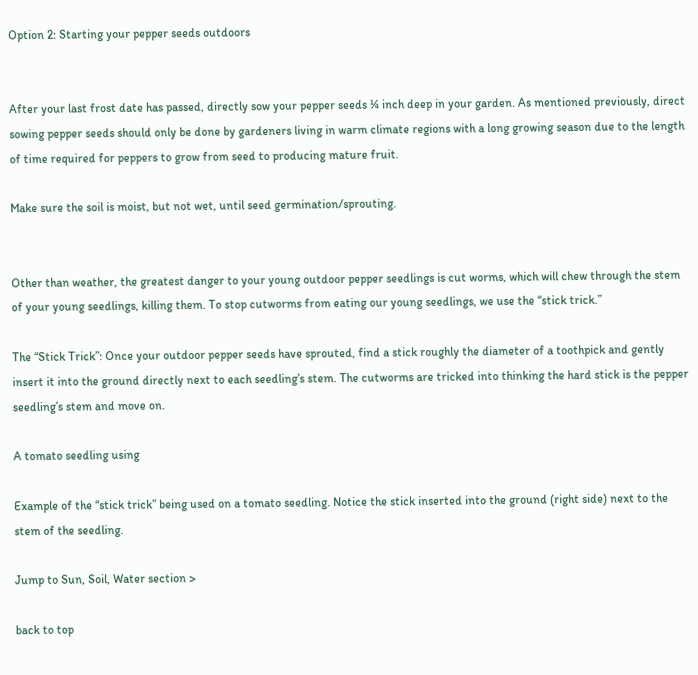Option 2: Starting your pepper seeds outdoors


After your last frost date has passed, directly sow your pepper seeds ¼ inch deep in your garden. As mentioned previously, direct sowing pepper seeds should only be done by gardeners living in warm climate regions with a long growing season due to the length of time required for peppers to grow from seed to producing mature fruit.

Make sure the soil is moist, but not wet, until seed germination/sprouting.


Other than weather, the greatest danger to your young outdoor pepper seedlings is cut worms, which will chew through the stem of your young seedlings, killing them. To stop cutworms from eating our young seedlings, we use the “stick trick.”

The “Stick Trick”: Once your outdoor pepper seeds have sprouted, find a stick roughly the diameter of a toothpick and gently insert it into the ground directly next to each seedling’s stem. The cutworms are tricked into thinking the hard stick is the pepper seedling’s stem and move on.

A tomato seedling using

Example of the “stick trick” being used on a tomato seedling. Notice the stick inserted into the ground (right side) next to the stem of the seedling.

Jump to Sun, Soil, Water section >

back to top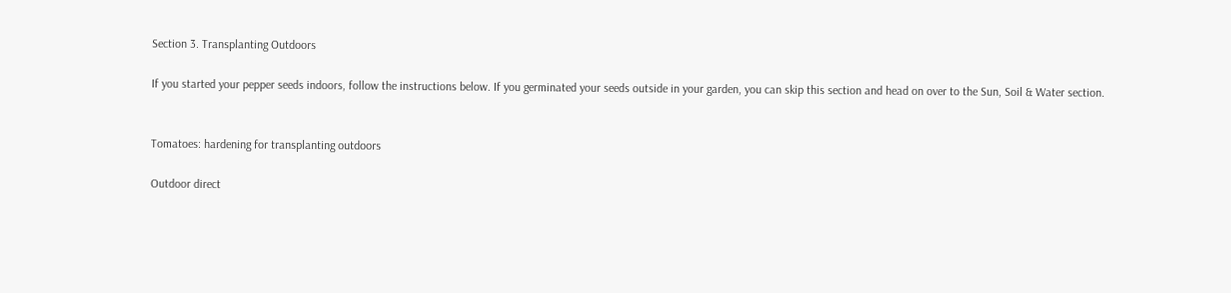Section 3. Transplanting Outdoors

If you started your pepper seeds indoors, follow the instructions below. If you germinated your seeds outside in your garden, you can skip this section and head on over to the Sun, Soil & Water section.


Tomatoes: hardening for transplanting outdoors

Outdoor direct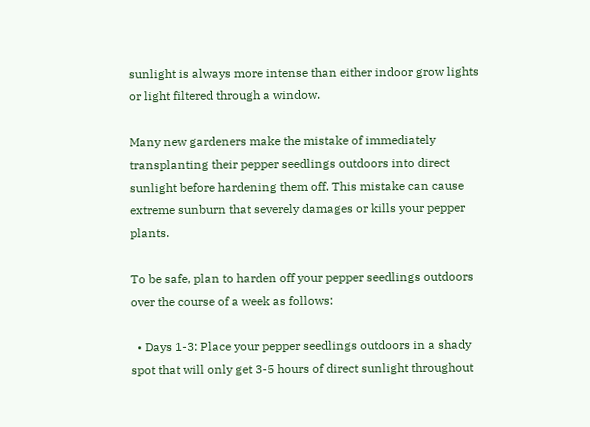sunlight is always more intense than either indoor grow lights or light filtered through a window.

Many new gardeners make the mistake of immediately transplanting their pepper seedlings outdoors into direct sunlight before hardening them off. This mistake can cause extreme sunburn that severely damages or kills your pepper plants.

To be safe, plan to harden off your pepper seedlings outdoors over the course of a week as follows:

  • Days 1-3: Place your pepper seedlings outdoors in a shady spot that will only get 3-5 hours of direct sunlight throughout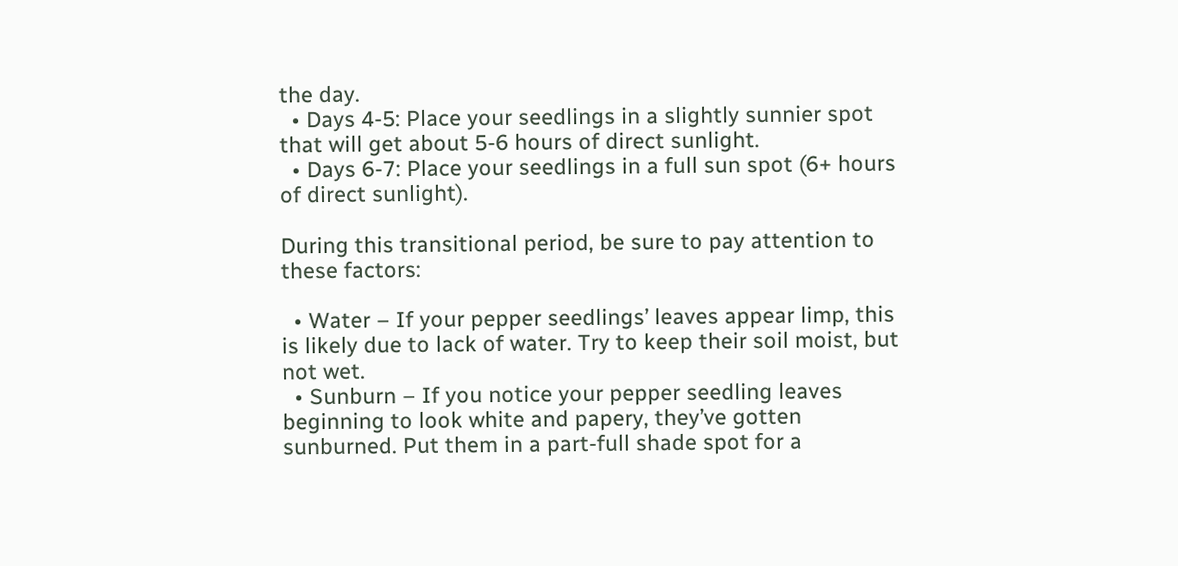the day.
  • Days 4-5: Place your seedlings in a slightly sunnier spot that will get about 5-6 hours of direct sunlight.
  • Days 6-7: Place your seedlings in a full sun spot (6+ hours of direct sunlight).

During this transitional period, be sure to pay attention to these factors:

  • Water – If your pepper seedlings’ leaves appear limp, this is likely due to lack of water. Try to keep their soil moist, but not wet.
  • Sunburn – If you notice your pepper seedling leaves beginning to look white and papery, they’ve gotten sunburned. Put them in a part-full shade spot for a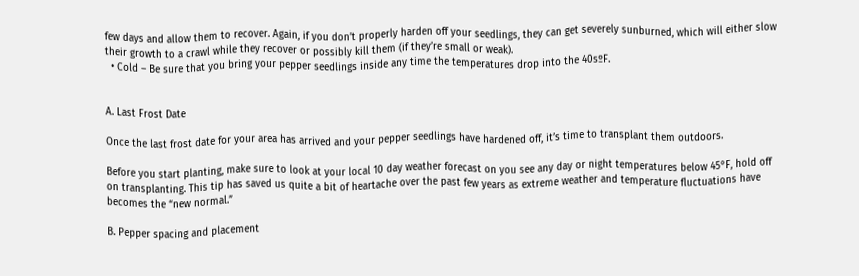few days and allow them to recover. Again, if you don’t properly harden off your seedlings, they can get severely sunburned, which will either slow their growth to a crawl while they recover or possibly kill them (if they’re small or weak).
  • Cold – Be sure that you bring your pepper seedlings inside any time the temperatures drop into the 40sºF.


A. Last Frost Date

Once the last frost date for your area has arrived and your pepper seedlings have hardened off, it’s time to transplant them outdoors.

Before you start planting, make sure to look at your local 10 day weather forecast on you see any day or night temperatures below 45°F, hold off on transplanting. This tip has saved us quite a bit of heartache over the past few years as extreme weather and temperature fluctuations have becomes the “new normal.”

B. Pepper spacing and placement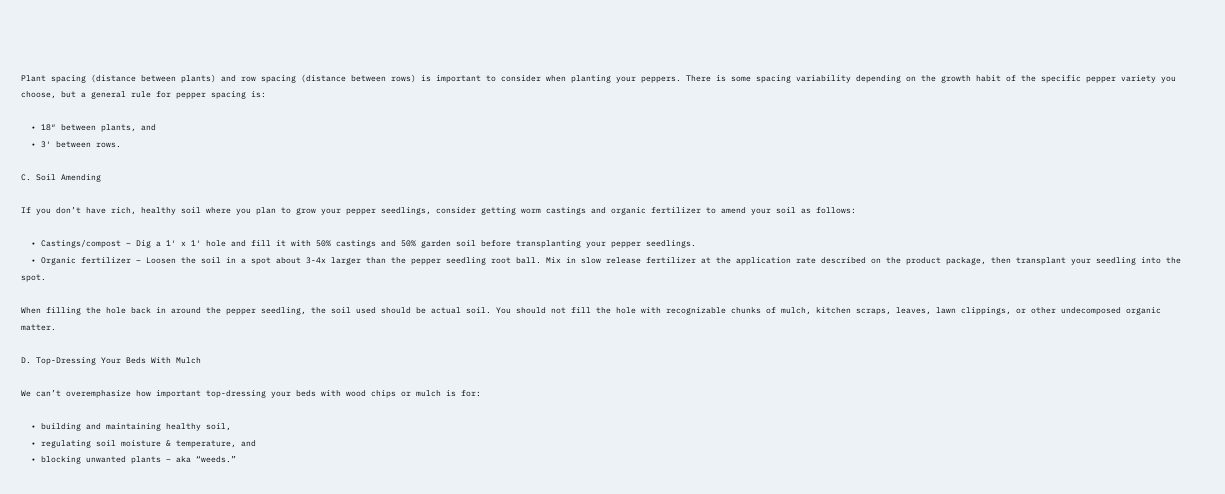Plant spacing (distance between plants) and row spacing (distance between rows) is important to consider when planting your peppers. There is some spacing variability depending on the growth habit of the specific pepper variety you choose, but a general rule for pepper spacing is:

  • 18″ between plants, and
  • 3′ between rows.

C. Soil Amending

If you don’t have rich, healthy soil where you plan to grow your pepper seedlings, consider getting worm castings and organic fertilizer to amend your soil as follows:

  • Castings/compost – Dig a 1′ x 1′ hole and fill it with 50% castings and 50% garden soil before transplanting your pepper seedlings.
  • Organic fertilizer – Loosen the soil in a spot about 3-4x larger than the pepper seedling root ball. Mix in slow release fertilizer at the application rate described on the product package, then transplant your seedling into the spot.

When filling the hole back in around the pepper seedling, the soil used should be actual soil. You should not fill the hole with recognizable chunks of mulch, kitchen scraps, leaves, lawn clippings, or other undecomposed organic matter.

D. Top-Dressing Your Beds With Mulch

We can’t overemphasize how important top-dressing your beds with wood chips or mulch is for:

  • building and maintaining healthy soil,
  • regulating soil moisture & temperature, and
  • blocking unwanted plants – aka “weeds.”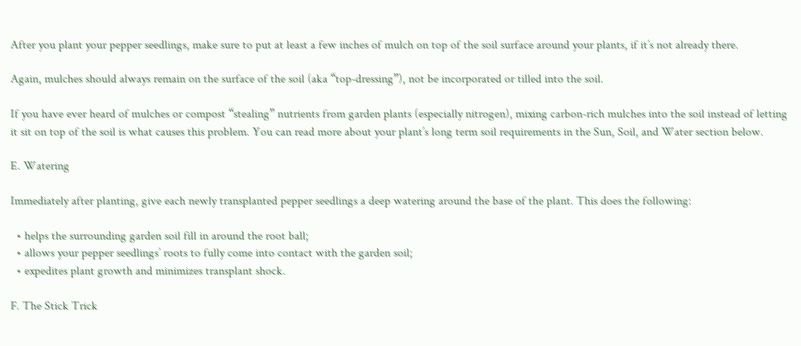After you plant your pepper seedlings, make sure to put at least a few inches of mulch on top of the soil surface around your plants, if it’s not already there.

Again, mulches should always remain on the surface of the soil (aka “top-dressing”), not be incorporated or tilled into the soil.

If you have ever heard of mulches or compost “stealing” nutrients from garden plants (especially nitrogen), mixing carbon-rich mulches into the soil instead of letting it sit on top of the soil is what causes this problem. You can read more about your plant’s long term soil requirements in the Sun, Soil, and Water section below.

E. Watering

Immediately after planting, give each newly transplanted pepper seedlings a deep watering around the base of the plant. This does the following:

  • helps the surrounding garden soil fill in around the root ball;
  • allows your pepper seedlings’ roots to fully come into contact with the garden soil;
  • expedites plant growth and minimizes transplant shock.

F. The Stick Trick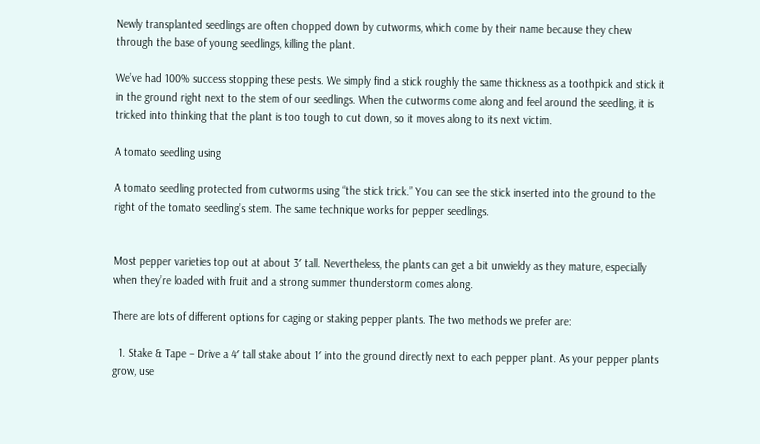Newly transplanted seedlings are often chopped down by cutworms, which come by their name because they chew through the base of young seedlings, killing the plant.

We’ve had 100% success stopping these pests. We simply find a stick roughly the same thickness as a toothpick and stick it in the ground right next to the stem of our seedlings. When the cutworms come along and feel around the seedling, it is tricked into thinking that the plant is too tough to cut down, so it moves along to its next victim.

A tomato seedling using

A tomato seedling protected from cutworms using “the stick trick.” You can see the stick inserted into the ground to the right of the tomato seedling’s stem. The same technique works for pepper seedlings.


Most pepper varieties top out at about 3′ tall. Nevertheless, the plants can get a bit unwieldy as they mature, especially when they’re loaded with fruit and a strong summer thunderstorm comes along.

There are lots of different options for caging or staking pepper plants. The two methods we prefer are:

  1. Stake & Tape – Drive a 4′ tall stake about 1′ into the ground directly next to each pepper plant. As your pepper plants grow, use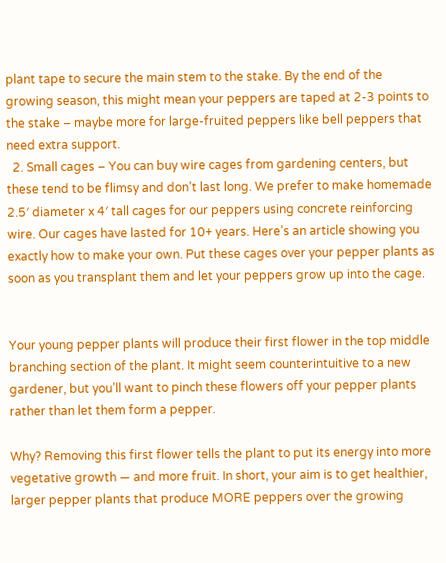plant tape to secure the main stem to the stake. By the end of the growing season, this might mean your peppers are taped at 2-3 points to the stake – maybe more for large-fruited peppers like bell peppers that need extra support.
  2. Small cages – You can buy wire cages from gardening centers, but these tend to be flimsy and don’t last long. We prefer to make homemade 2.5′ diameter x 4′ tall cages for our peppers using concrete reinforcing wire. Our cages have lasted for 10+ years. Here’s an article showing you exactly how to make your own. Put these cages over your pepper plants as soon as you transplant them and let your peppers grow up into the cage.


Your young pepper plants will produce their first flower in the top middle branching section of the plant. It might seem counterintuitive to a new gardener, but you’ll want to pinch these flowers off your pepper plants rather than let them form a pepper.

Why? Removing this first flower tells the plant to put its energy into more vegetative growth — and more fruit. In short, your aim is to get healthier, larger pepper plants that produce MORE peppers over the growing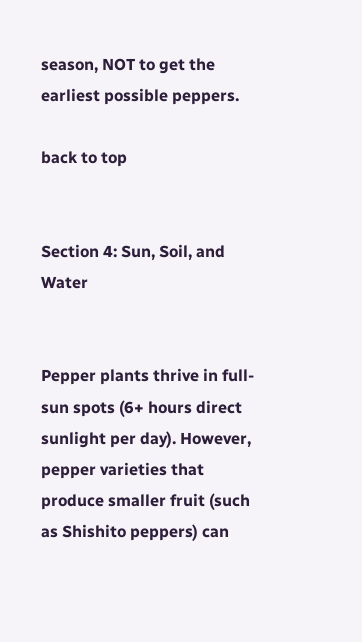season, NOT to get the earliest possible peppers.

back to top


Section 4: Sun, Soil, and Water


Pepper plants thrive in full-sun spots (6+ hours direct sunlight per day). However, pepper varieties that produce smaller fruit (such as Shishito peppers) can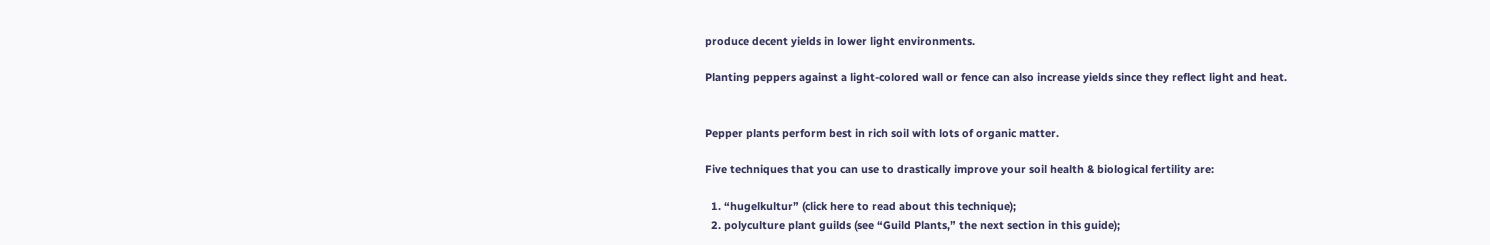produce decent yields in lower light environments.

Planting peppers against a light-colored wall or fence can also increase yields since they reflect light and heat.


Pepper plants perform best in rich soil with lots of organic matter.

Five techniques that you can use to drastically improve your soil health & biological fertility are:

  1. “hugelkultur” (click here to read about this technique);
  2. polyculture plant guilds (see “Guild Plants,” the next section in this guide);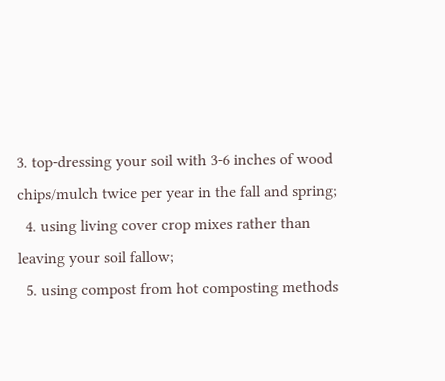3. top-dressing your soil with 3-6 inches of wood chips/mulch twice per year in the fall and spring;
  4. using living cover crop mixes rather than leaving your soil fallow;
  5. using compost from hot composting methods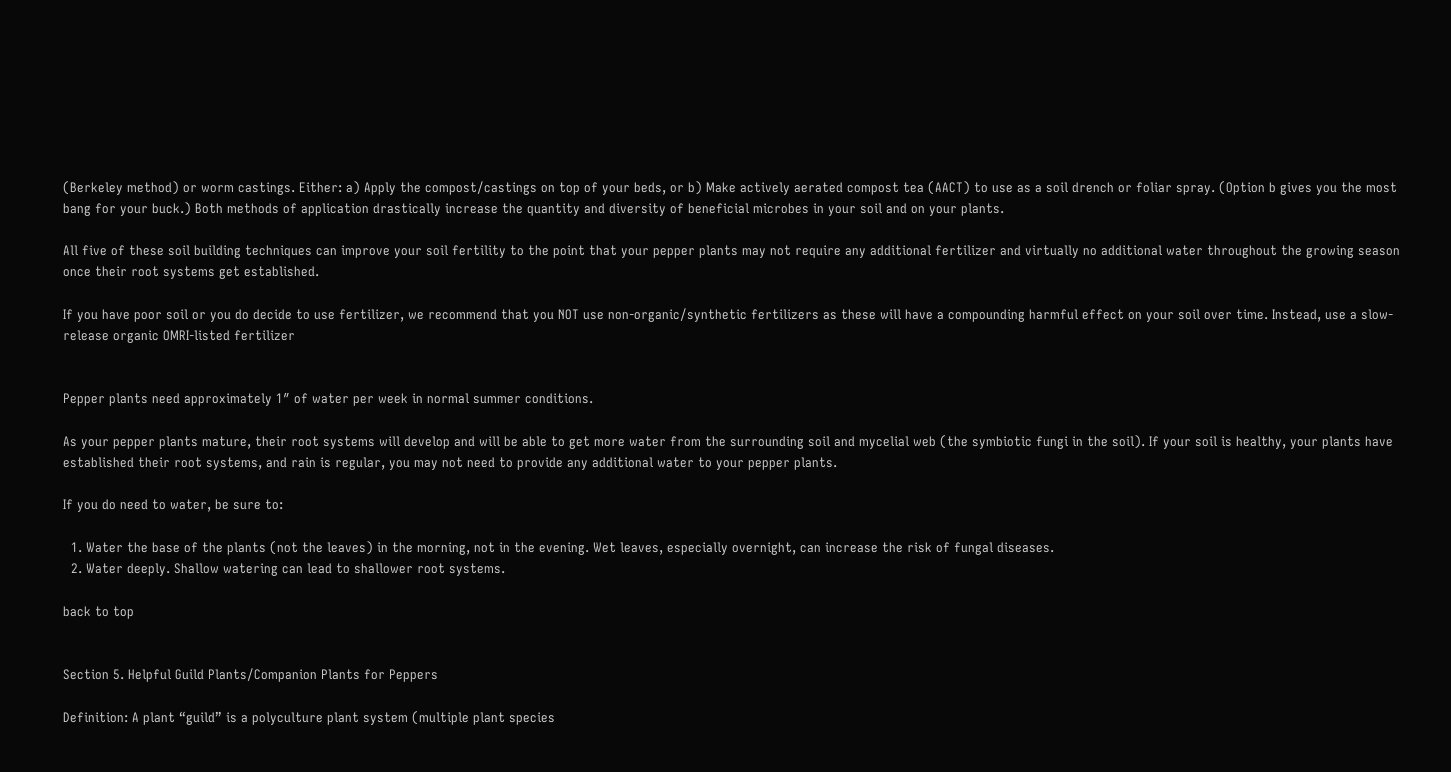(Berkeley method) or worm castings. Either: a) Apply the compost/castings on top of your beds, or b) Make actively aerated compost tea (AACT) to use as a soil drench or foliar spray. (Option b gives you the most bang for your buck.) Both methods of application drastically increase the quantity and diversity of beneficial microbes in your soil and on your plants.

All five of these soil building techniques can improve your soil fertility to the point that your pepper plants may not require any additional fertilizer and virtually no additional water throughout the growing season once their root systems get established.

If you have poor soil or you do decide to use fertilizer, we recommend that you NOT use non-organic/synthetic fertilizers as these will have a compounding harmful effect on your soil over time. Instead, use a slow-release organic OMRI-listed fertilizer


Pepper plants need approximately 1″ of water per week in normal summer conditions.

As your pepper plants mature, their root systems will develop and will be able to get more water from the surrounding soil and mycelial web (the symbiotic fungi in the soil). If your soil is healthy, your plants have established their root systems, and rain is regular, you may not need to provide any additional water to your pepper plants.

If you do need to water, be sure to:

  1. Water the base of the plants (not the leaves) in the morning, not in the evening. Wet leaves, especially overnight, can increase the risk of fungal diseases.
  2. Water deeply. Shallow watering can lead to shallower root systems.

back to top


Section 5. Helpful Guild Plants/Companion Plants for Peppers

Definition: A plant “guild” is a polyculture plant system (multiple plant species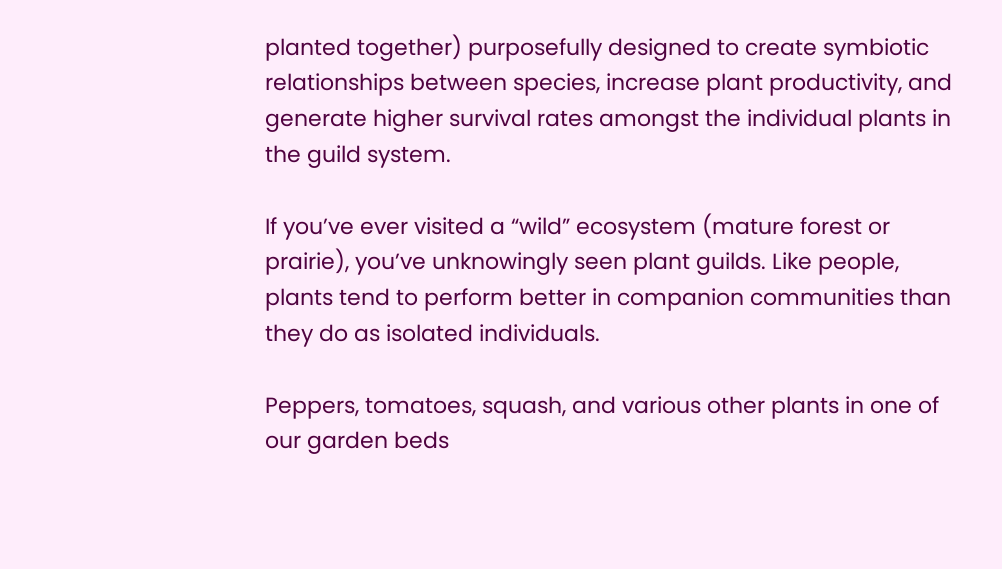planted together) purposefully designed to create symbiotic relationships between species, increase plant productivity, and generate higher survival rates amongst the individual plants in the guild system.

If you’ve ever visited a “wild” ecosystem (mature forest or prairie), you’ve unknowingly seen plant guilds. Like people, plants tend to perform better in companion communities than they do as isolated individuals.

Peppers, tomatoes, squash, and various other plants in one of our garden beds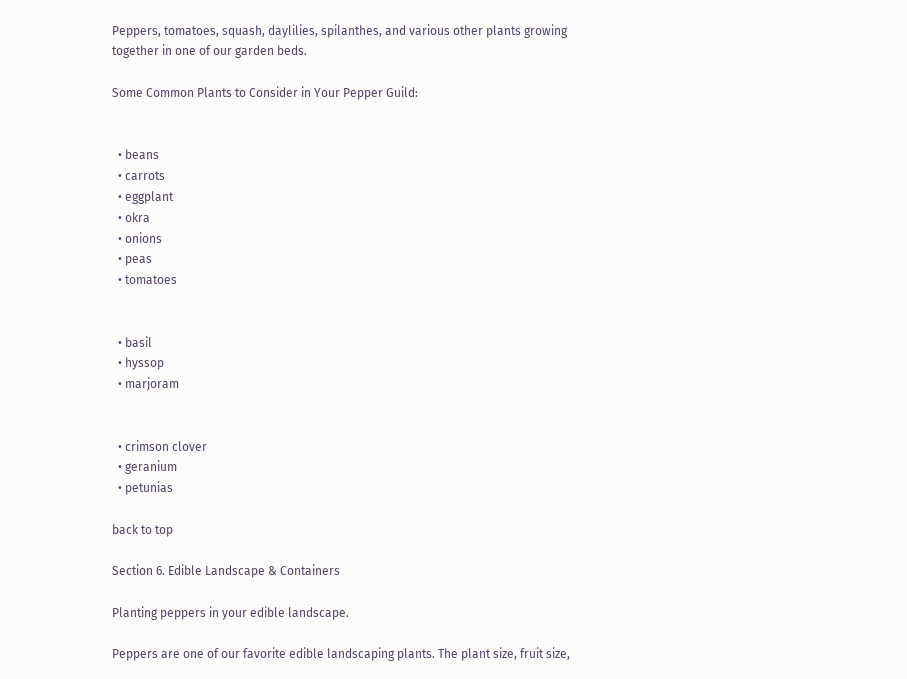Peppers, tomatoes, squash, daylilies, spilanthes, and various other plants growing together in one of our garden beds.

Some Common Plants to Consider in Your Pepper Guild:


  • beans
  • carrots
  • eggplant
  • okra
  • onions
  • peas
  • tomatoes


  • basil
  • hyssop
  • marjoram


  • crimson clover
  • geranium
  • petunias

back to top

Section 6. Edible Landscape & Containers

Planting peppers in your edible landscape.

Peppers are one of our favorite edible landscaping plants. The plant size, fruit size,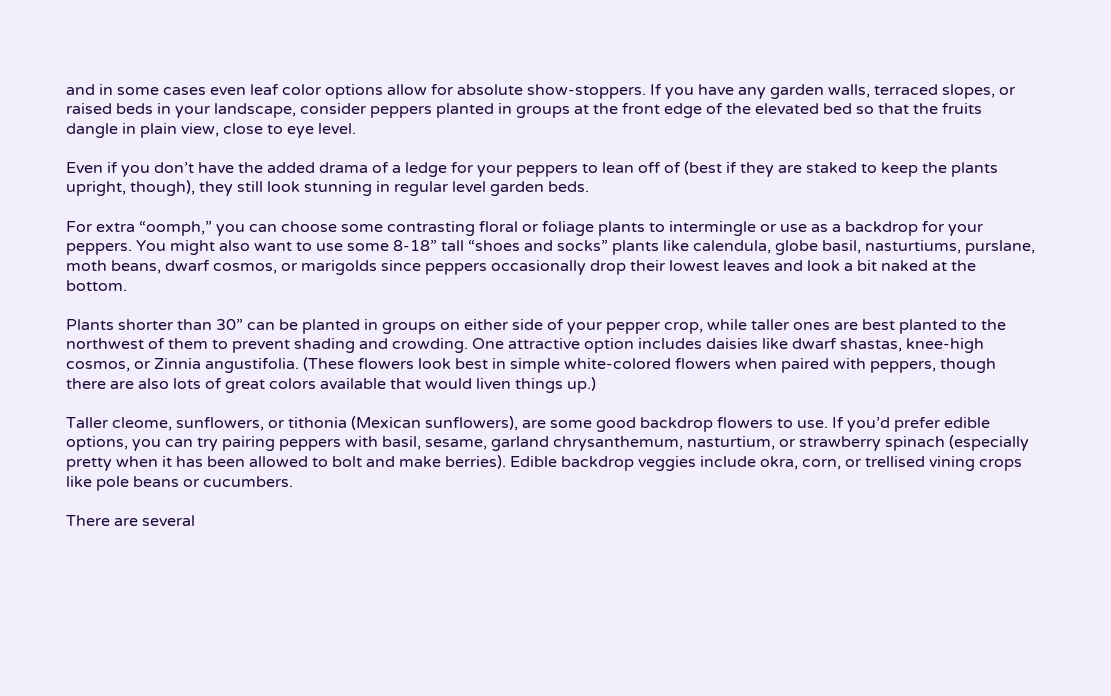and in some cases even leaf color options allow for absolute show-stoppers. If you have any garden walls, terraced slopes, or raised beds in your landscape, consider peppers planted in groups at the front edge of the elevated bed so that the fruits dangle in plain view, close to eye level.

Even if you don’t have the added drama of a ledge for your peppers to lean off of (best if they are staked to keep the plants upright, though), they still look stunning in regular level garden beds.

For extra “oomph,” you can choose some contrasting floral or foliage plants to intermingle or use as a backdrop for your peppers. You might also want to use some 8-18” tall “shoes and socks” plants like calendula, globe basil, nasturtiums, purslane, moth beans, dwarf cosmos, or marigolds since peppers occasionally drop their lowest leaves and look a bit naked at the bottom.

Plants shorter than 30” can be planted in groups on either side of your pepper crop, while taller ones are best planted to the northwest of them to prevent shading and crowding. One attractive option includes daisies like dwarf shastas, knee-high cosmos, or Zinnia angustifolia. (These flowers look best in simple white-colored flowers when paired with peppers, though there are also lots of great colors available that would liven things up.)

Taller cleome, sunflowers, or tithonia (Mexican sunflowers), are some good backdrop flowers to use. If you’d prefer edible options, you can try pairing peppers with basil, sesame, garland chrysanthemum, nasturtium, or strawberry spinach (especially pretty when it has been allowed to bolt and make berries). Edible backdrop veggies include okra, corn, or trellised vining crops like pole beans or cucumbers.

There are several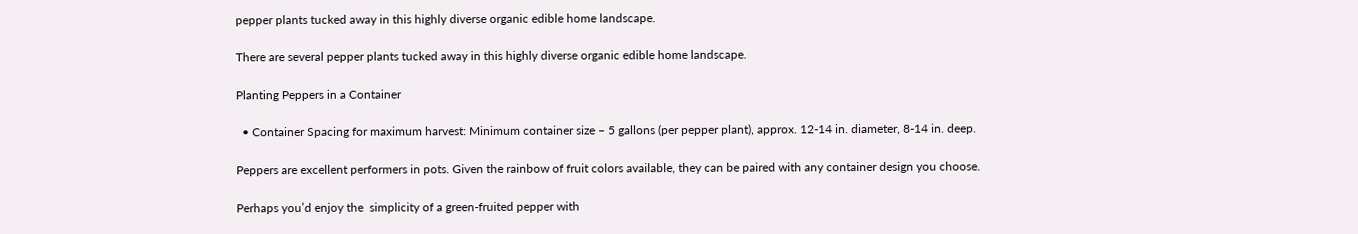pepper plants tucked away in this highly diverse organic edible home landscape.

There are several pepper plants tucked away in this highly diverse organic edible home landscape.

Planting Peppers in a Container

  • Container Spacing for maximum harvest: Minimum container size – 5 gallons (per pepper plant), approx. 12-14 in. diameter, 8-14 in. deep.

Peppers are excellent performers in pots. Given the rainbow of fruit colors available, they can be paired with any container design you choose.

Perhaps you’d enjoy the  simplicity of a green-fruited pepper with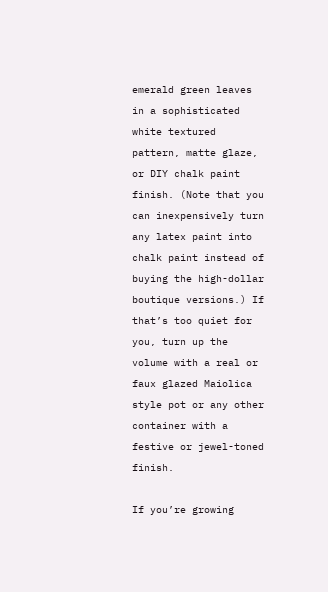emerald green leaves in a sophisticated white textured pattern, matte glaze, or DIY chalk paint finish. (Note that you can inexpensively turn any latex paint into chalk paint instead of buying the high-dollar boutique versions.) If that’s too quiet for you, turn up the volume with a real or faux glazed Maiolica style pot or any other container with a festive or jewel-toned finish.

If you’re growing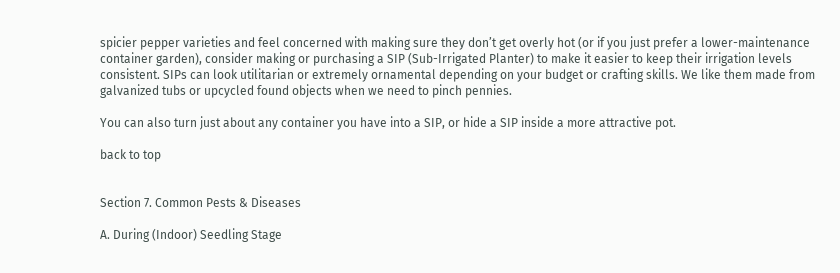spicier pepper varieties and feel concerned with making sure they don’t get overly hot (or if you just prefer a lower-maintenance container garden), consider making or purchasing a SIP (Sub-Irrigated Planter) to make it easier to keep their irrigation levels consistent. SIPs can look utilitarian or extremely ornamental depending on your budget or crafting skills. We like them made from galvanized tubs or upcycled found objects when we need to pinch pennies.

You can also turn just about any container you have into a SIP, or hide a SIP inside a more attractive pot.

back to top


Section 7. Common Pests & Diseases

A. During (Indoor) Seedling Stage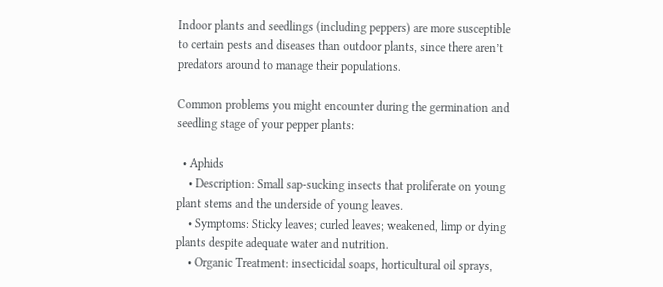Indoor plants and seedlings (including peppers) are more susceptible to certain pests and diseases than outdoor plants, since there aren’t predators around to manage their populations.

Common problems you might encounter during the germination and seedling stage of your pepper plants:

  • Aphids
    • Description: Small sap-sucking insects that proliferate on young plant stems and the underside of young leaves.
    • Symptoms: Sticky leaves; curled leaves; weakened, limp or dying plants despite adequate water and nutrition.
    • Organic Treatment: insecticidal soaps, horticultural oil sprays,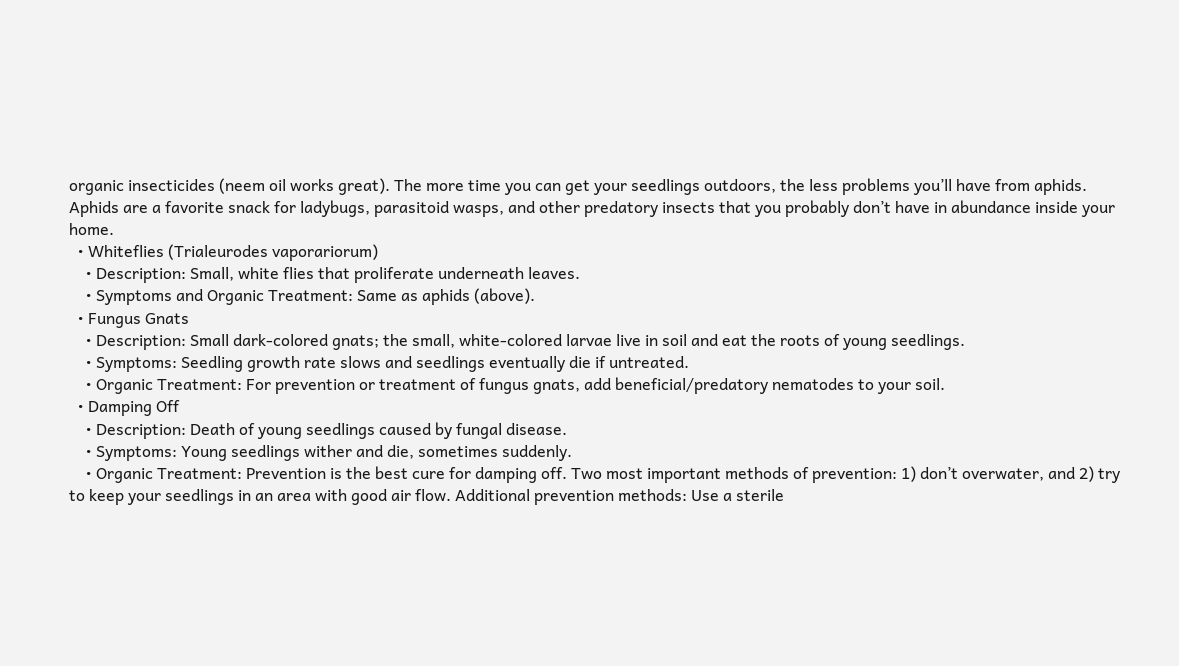organic insecticides (neem oil works great). The more time you can get your seedlings outdoors, the less problems you’ll have from aphids. Aphids are a favorite snack for ladybugs, parasitoid wasps, and other predatory insects that you probably don’t have in abundance inside your home.
  • Whiteflies (Trialeurodes vaporariorum)
    • Description: Small, white flies that proliferate underneath leaves.
    • Symptoms and Organic Treatment: Same as aphids (above).
  • Fungus Gnats
    • Description: Small dark-colored gnats; the small, white-colored larvae live in soil and eat the roots of young seedlings.
    • Symptoms: Seedling growth rate slows and seedlings eventually die if untreated.
    • Organic Treatment: For prevention or treatment of fungus gnats, add beneficial/predatory nematodes to your soil.
  • Damping Off
    • Description: Death of young seedlings caused by fungal disease.
    • Symptoms: Young seedlings wither and die, sometimes suddenly.
    • Organic Treatment: Prevention is the best cure for damping off. Two most important methods of prevention: 1) don’t overwater, and 2) try to keep your seedlings in an area with good air flow. Additional prevention methods: Use a sterile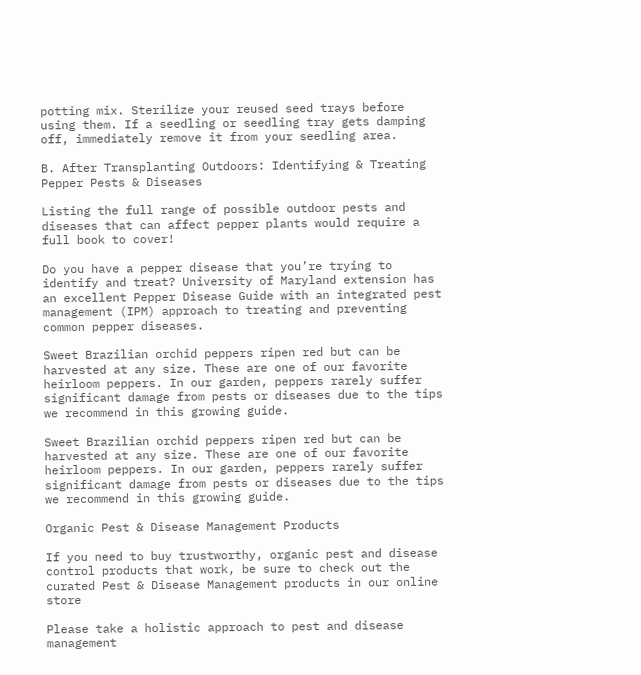potting mix. Sterilize your reused seed trays before using them. If a seedling or seedling tray gets damping off, immediately remove it from your seedling area.

B. After Transplanting Outdoors: Identifying & Treating Pepper Pests & Diseases

Listing the full range of possible outdoor pests and diseases that can affect pepper plants would require a full book to cover!

Do you have a pepper disease that you’re trying to identify and treat? University of Maryland extension has an excellent Pepper Disease Guide with an integrated pest management (IPM) approach to treating and preventing common pepper diseases.

Sweet Brazilian orchid peppers ripen red but can be harvested at any size. These are one of our favorite heirloom peppers. In our garden, peppers rarely suffer significant damage from pests or diseases due to the tips we recommend in this growing guide.

Sweet Brazilian orchid peppers ripen red but can be harvested at any size. These are one of our favorite heirloom peppers. In our garden, peppers rarely suffer significant damage from pests or diseases due to the tips we recommend in this growing guide.

Organic Pest & Disease Management Products

If you need to buy trustworthy, organic pest and disease control products that work, be sure to check out the curated Pest & Disease Management products in our online store

Please take a holistic approach to pest and disease management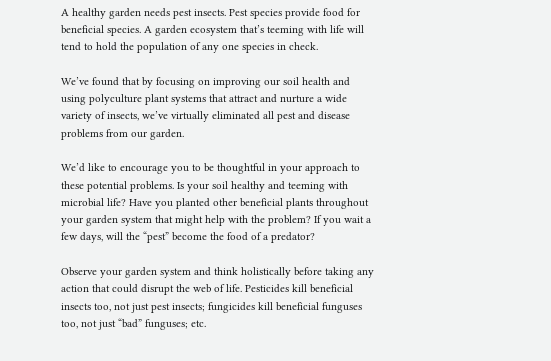A healthy garden needs pest insects. Pest species provide food for beneficial species. A garden ecosystem that’s teeming with life will tend to hold the population of any one species in check.

We’ve found that by focusing on improving our soil health and using polyculture plant systems that attract and nurture a wide variety of insects, we’ve virtually eliminated all pest and disease problems from our garden.

We’d like to encourage you to be thoughtful in your approach to these potential problems. Is your soil healthy and teeming with microbial life? Have you planted other beneficial plants throughout your garden system that might help with the problem? If you wait a few days, will the “pest” become the food of a predator?

Observe your garden system and think holistically before taking any action that could disrupt the web of life. Pesticides kill beneficial insects too, not just pest insects; fungicides kill beneficial funguses too, not just “bad” funguses; etc.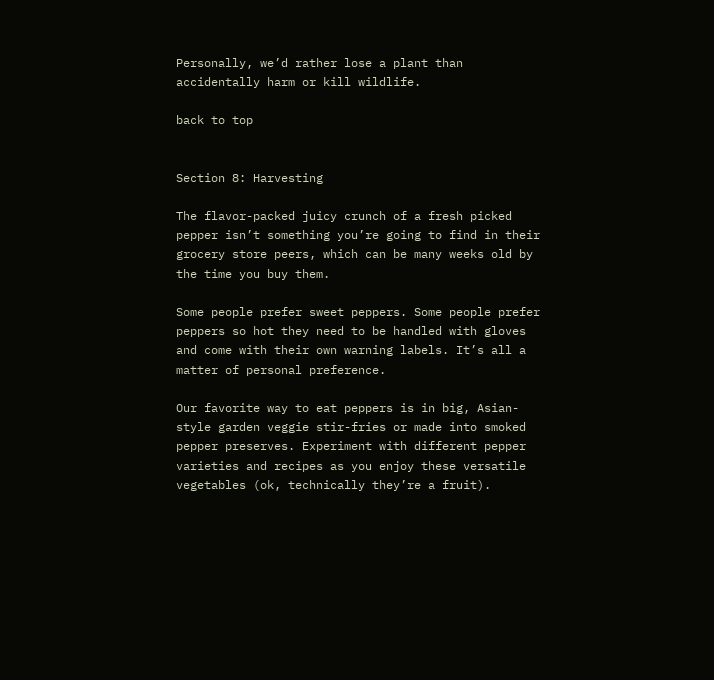Personally, we’d rather lose a plant than accidentally harm or kill wildlife.

back to top


Section 8: Harvesting

The flavor-packed juicy crunch of a fresh picked pepper isn’t something you’re going to find in their grocery store peers, which can be many weeks old by the time you buy them.

Some people prefer sweet peppers. Some people prefer peppers so hot they need to be handled with gloves and come with their own warning labels. It’s all a matter of personal preference.

Our favorite way to eat peppers is in big, Asian-style garden veggie stir-fries or made into smoked pepper preserves. Experiment with different pepper varieties and recipes as you enjoy these versatile vegetables (ok, technically they’re a fruit).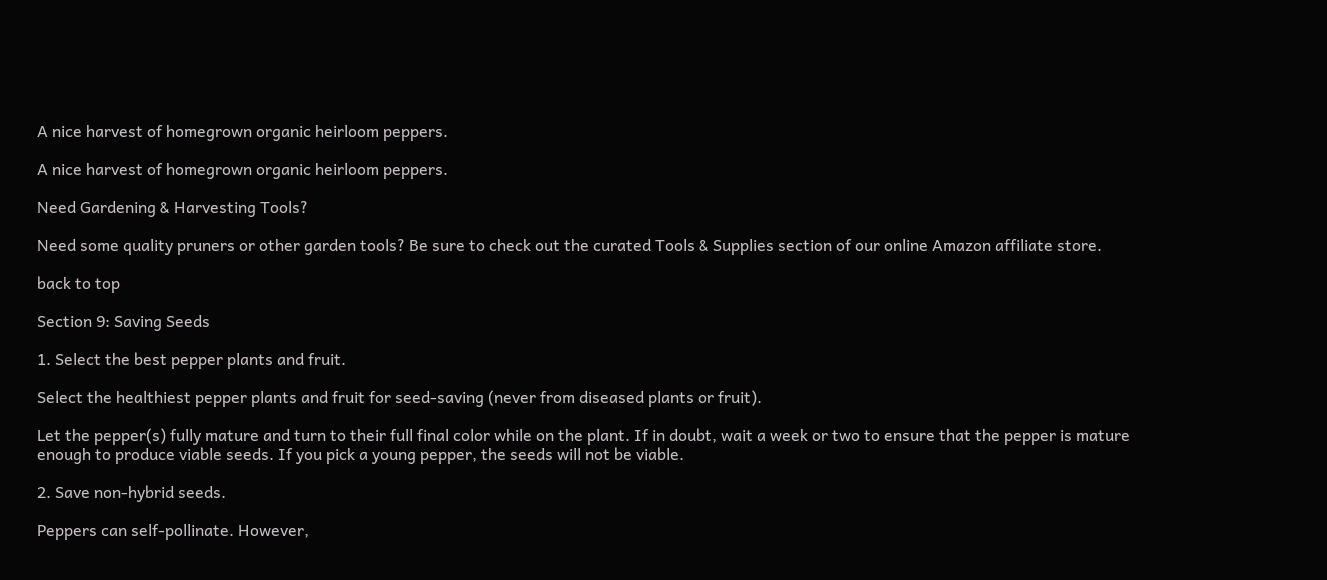A nice harvest of homegrown organic heirloom peppers.

A nice harvest of homegrown organic heirloom peppers.

Need Gardening & Harvesting Tools?

Need some quality pruners or other garden tools? Be sure to check out the curated Tools & Supplies section of our online Amazon affiliate store.

back to top

Section 9: Saving Seeds

1. Select the best pepper plants and fruit.

Select the healthiest pepper plants and fruit for seed-saving (never from diseased plants or fruit).

Let the pepper(s) fully mature and turn to their full final color while on the plant. If in doubt, wait a week or two to ensure that the pepper is mature enough to produce viable seeds. If you pick a young pepper, the seeds will not be viable.

2. Save non-hybrid seeds.

Peppers can self-pollinate. However,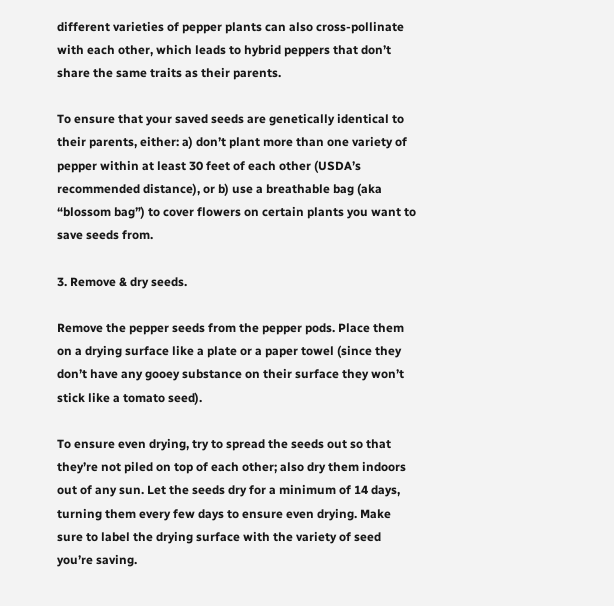different varieties of pepper plants can also cross-pollinate with each other, which leads to hybrid peppers that don’t share the same traits as their parents.

To ensure that your saved seeds are genetically identical to their parents, either: a) don’t plant more than one variety of pepper within at least 30 feet of each other (USDA’s recommended distance), or b) use a breathable bag (aka “blossom bag”) to cover flowers on certain plants you want to save seeds from.

3. Remove & dry seeds.

Remove the pepper seeds from the pepper pods. Place them on a drying surface like a plate or a paper towel (since they don’t have any gooey substance on their surface they won’t stick like a tomato seed).

To ensure even drying, try to spread the seeds out so that they’re not piled on top of each other; also dry them indoors out of any sun. Let the seeds dry for a minimum of 14 days, turning them every few days to ensure even drying. Make sure to label the drying surface with the variety of seed you’re saving.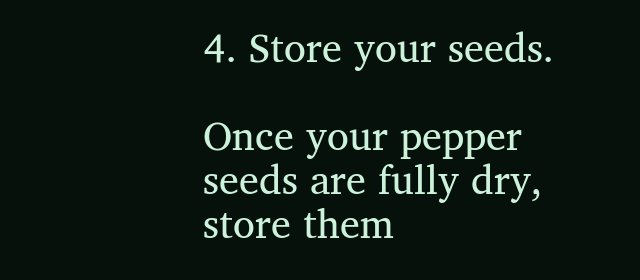4. Store your seeds.

Once your pepper seeds are fully dry, store them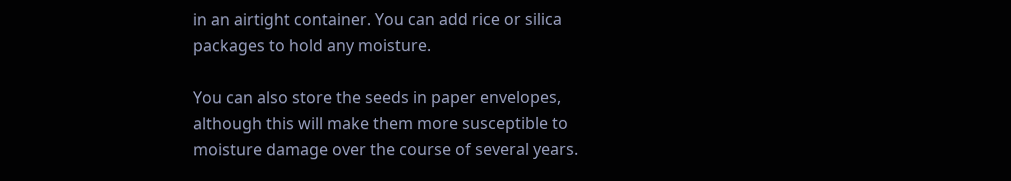in an airtight container. You can add rice or silica packages to hold any moisture.

You can also store the seeds in paper envelopes, although this will make them more susceptible to moisture damage over the course of several years.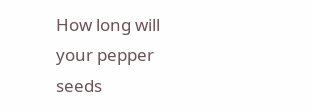How long will your pepper seeds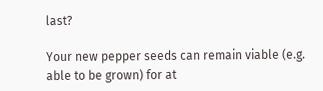last?

Your new pepper seeds can remain viable (e.g. able to be grown) for at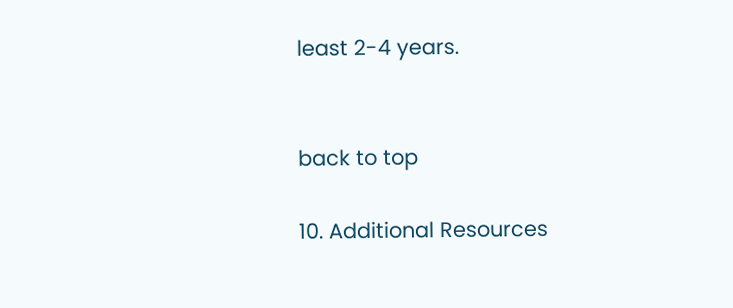least 2-4 years.


back to top

10. Additional Resources